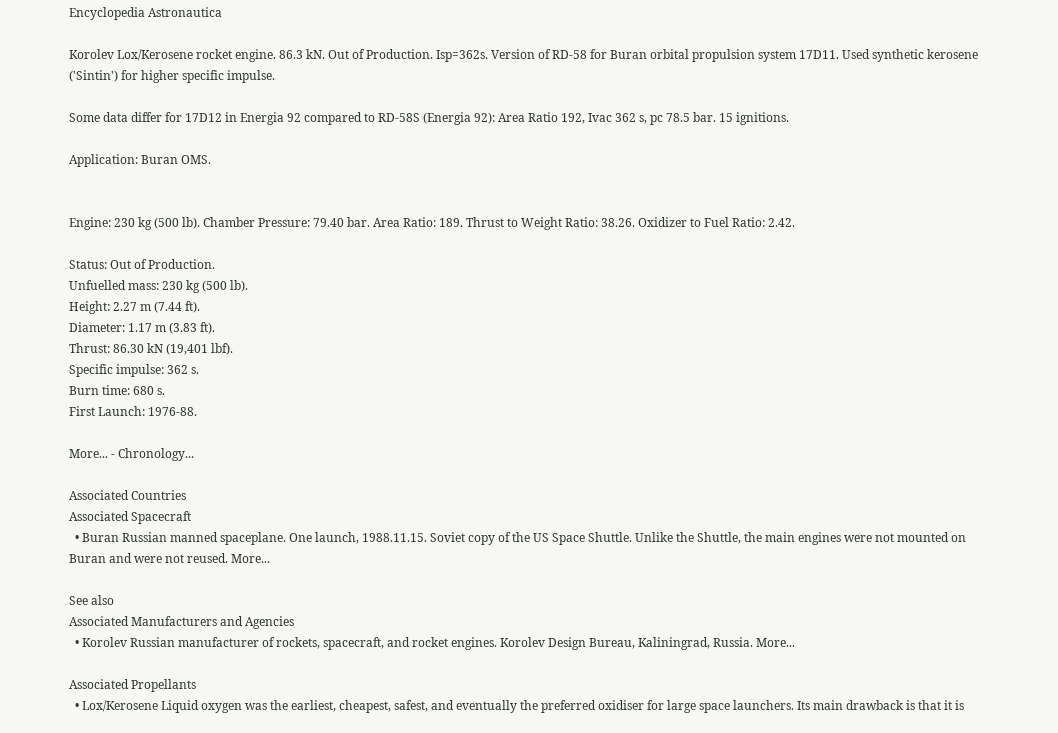Encyclopedia Astronautica

Korolev Lox/Kerosene rocket engine. 86.3 kN. Out of Production. Isp=362s. Version of RD-58 for Buran orbital propulsion system 17D11. Used synthetic kerosene ('Sintin') for higher specific impulse.

Some data differ for 17D12 in Energia 92 compared to RD-58S (Energia 92): Area Ratio 192, Ivac 362 s, pc 78.5 bar. 15 ignitions.

Application: Buran OMS.


Engine: 230 kg (500 lb). Chamber Pressure: 79.40 bar. Area Ratio: 189. Thrust to Weight Ratio: 38.26. Oxidizer to Fuel Ratio: 2.42.

Status: Out of Production.
Unfuelled mass: 230 kg (500 lb).
Height: 2.27 m (7.44 ft).
Diameter: 1.17 m (3.83 ft).
Thrust: 86.30 kN (19,401 lbf).
Specific impulse: 362 s.
Burn time: 680 s.
First Launch: 1976-88.

More... - Chronology...

Associated Countries
Associated Spacecraft
  • Buran Russian manned spaceplane. One launch, 1988.11.15. Soviet copy of the US Space Shuttle. Unlike the Shuttle, the main engines were not mounted on Buran and were not reused. More...

See also
Associated Manufacturers and Agencies
  • Korolev Russian manufacturer of rockets, spacecraft, and rocket engines. Korolev Design Bureau, Kaliningrad, Russia. More...

Associated Propellants
  • Lox/Kerosene Liquid oxygen was the earliest, cheapest, safest, and eventually the preferred oxidiser for large space launchers. Its main drawback is that it is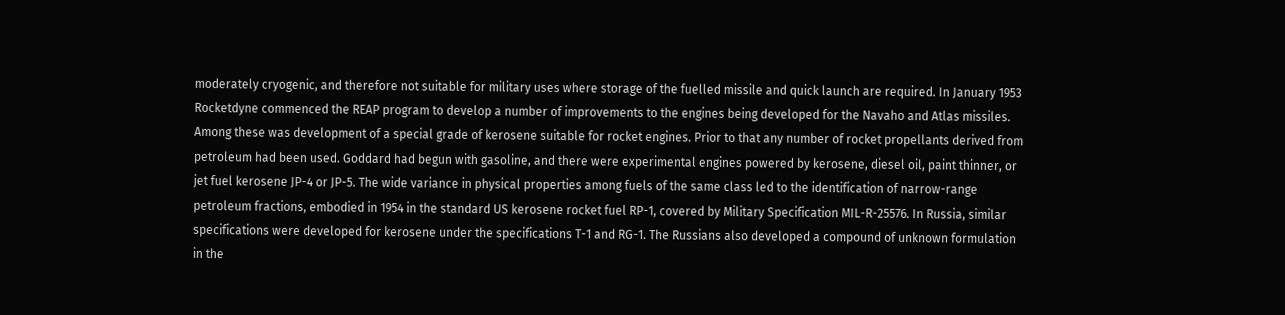moderately cryogenic, and therefore not suitable for military uses where storage of the fuelled missile and quick launch are required. In January 1953 Rocketdyne commenced the REAP program to develop a number of improvements to the engines being developed for the Navaho and Atlas missiles. Among these was development of a special grade of kerosene suitable for rocket engines. Prior to that any number of rocket propellants derived from petroleum had been used. Goddard had begun with gasoline, and there were experimental engines powered by kerosene, diesel oil, paint thinner, or jet fuel kerosene JP-4 or JP-5. The wide variance in physical properties among fuels of the same class led to the identification of narrow-range petroleum fractions, embodied in 1954 in the standard US kerosene rocket fuel RP-1, covered by Military Specification MIL-R-25576. In Russia, similar specifications were developed for kerosene under the specifications T-1 and RG-1. The Russians also developed a compound of unknown formulation in the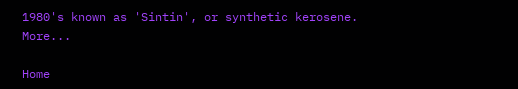1980's known as 'Sintin', or synthetic kerosene. More...

Home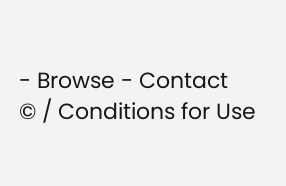- Browse - Contact
© / Conditions for Use